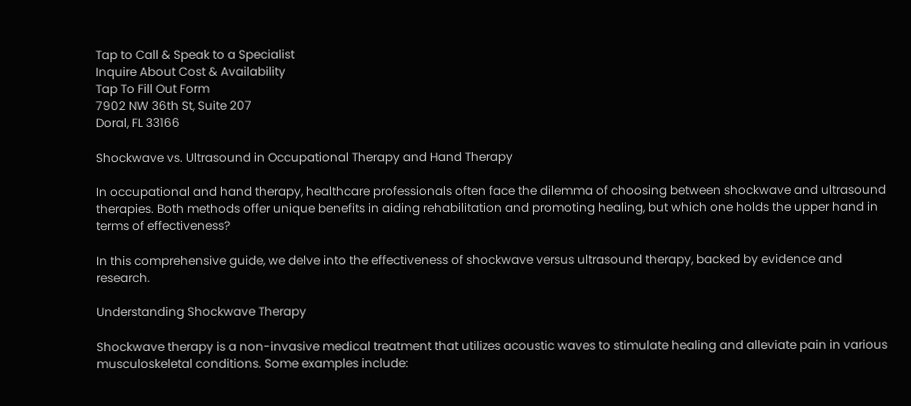Tap to Call & Speak to a Specialist
Inquire About Cost & Availability
Tap To Fill Out Form
7902 NW 36th St, Suite 207
Doral, FL 33166

Shockwave vs. Ultrasound in Occupational Therapy and Hand Therapy

In occupational and hand therapy, healthcare professionals often face the dilemma of choosing between shockwave and ultrasound therapies. Both methods offer unique benefits in aiding rehabilitation and promoting healing, but which one holds the upper hand in terms of effectiveness?

In this comprehensive guide, we delve into the effectiveness of shockwave versus ultrasound therapy, backed by evidence and research.

Understanding Shockwave Therapy

Shockwave therapy is a non-invasive medical treatment that utilizes acoustic waves to stimulate healing and alleviate pain in various musculoskeletal conditions. Some examples include: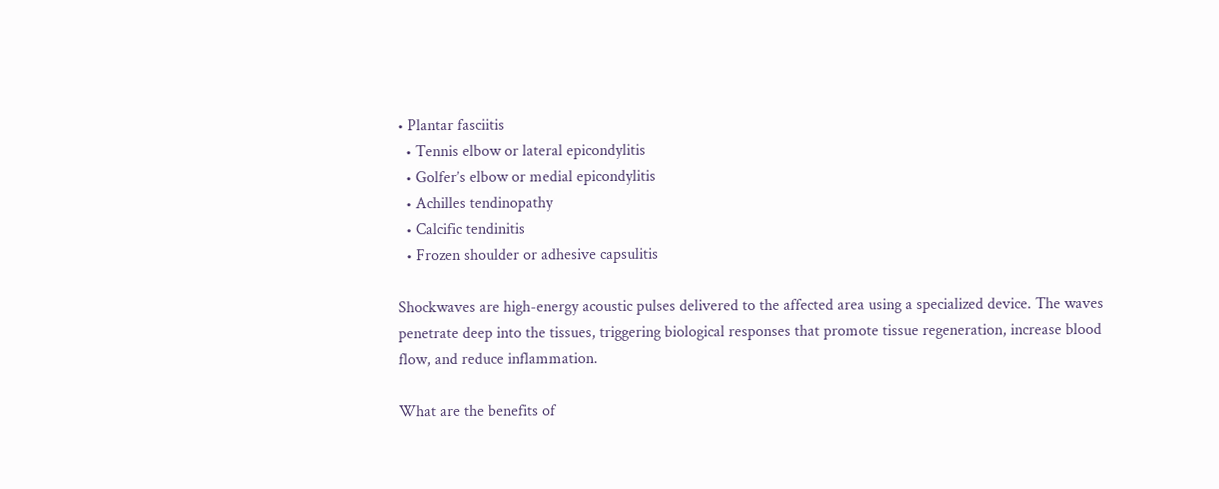• Plantar fasciitis
  • Tennis elbow or lateral epicondylitis
  • Golfer’s elbow or medial epicondylitis
  • Achilles tendinopathy
  • Calcific tendinitis
  • Frozen shoulder or adhesive capsulitis

Shockwaves are high-energy acoustic pulses delivered to the affected area using a specialized device. The waves penetrate deep into the tissues, triggering biological responses that promote tissue regeneration, increase blood flow, and reduce inflammation.

What are the benefits of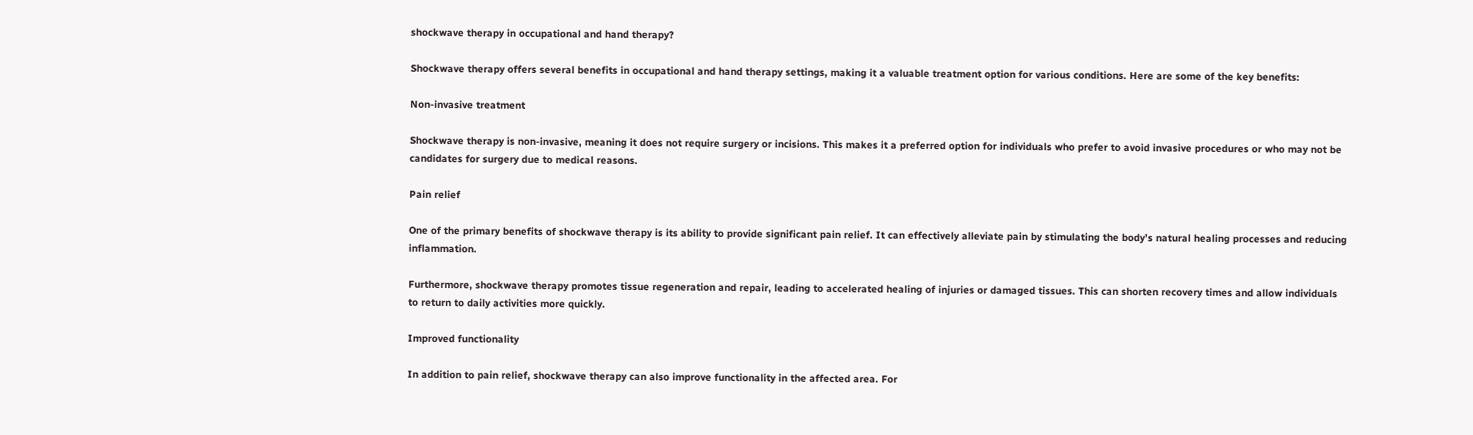shockwave therapy in occupational and hand therapy?

Shockwave therapy offers several benefits in occupational and hand therapy settings, making it a valuable treatment option for various conditions. Here are some of the key benefits:

Non-invasive treatment

Shockwave therapy is non-invasive, meaning it does not require surgery or incisions. This makes it a preferred option for individuals who prefer to avoid invasive procedures or who may not be candidates for surgery due to medical reasons.

Pain relief

One of the primary benefits of shockwave therapy is its ability to provide significant pain relief. It can effectively alleviate pain by stimulating the body’s natural healing processes and reducing inflammation.

Furthermore, shockwave therapy promotes tissue regeneration and repair, leading to accelerated healing of injuries or damaged tissues. This can shorten recovery times and allow individuals to return to daily activities more quickly.

Improved functionality

In addition to pain relief, shockwave therapy can also improve functionality in the affected area. For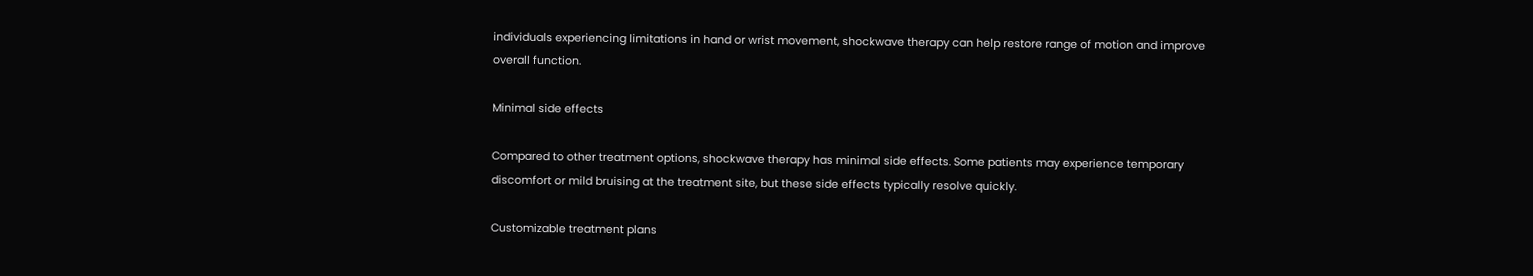individuals experiencing limitations in hand or wrist movement, shockwave therapy can help restore range of motion and improve overall function.

Minimal side effects

Compared to other treatment options, shockwave therapy has minimal side effects. Some patients may experience temporary discomfort or mild bruising at the treatment site, but these side effects typically resolve quickly.

Customizable treatment plans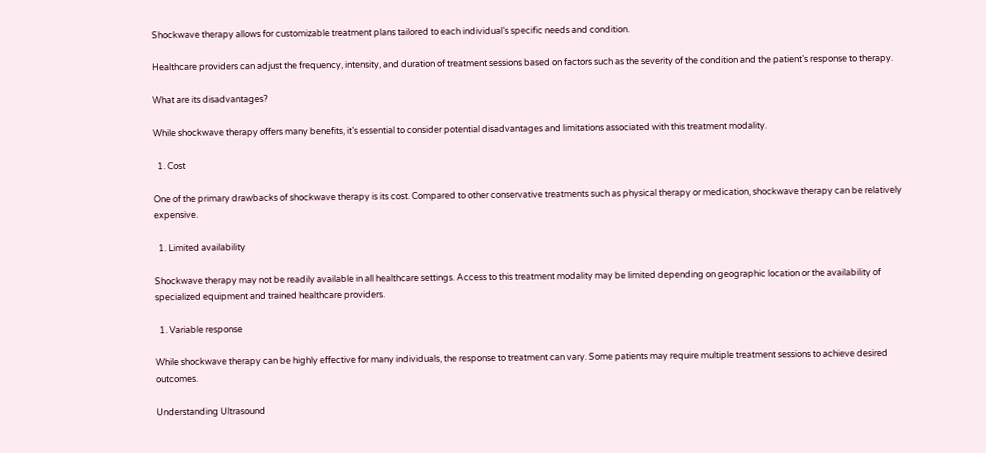Shockwave therapy allows for customizable treatment plans tailored to each individual’s specific needs and condition.

Healthcare providers can adjust the frequency, intensity, and duration of treatment sessions based on factors such as the severity of the condition and the patient’s response to therapy.

What are its disadvantages?

While shockwave therapy offers many benefits, it’s essential to consider potential disadvantages and limitations associated with this treatment modality.

  1. Cost

One of the primary drawbacks of shockwave therapy is its cost. Compared to other conservative treatments such as physical therapy or medication, shockwave therapy can be relatively expensive.

  1. Limited availability

Shockwave therapy may not be readily available in all healthcare settings. Access to this treatment modality may be limited depending on geographic location or the availability of specialized equipment and trained healthcare providers.

  1. Variable response

While shockwave therapy can be highly effective for many individuals, the response to treatment can vary. Some patients may require multiple treatment sessions to achieve desired outcomes.

Understanding Ultrasound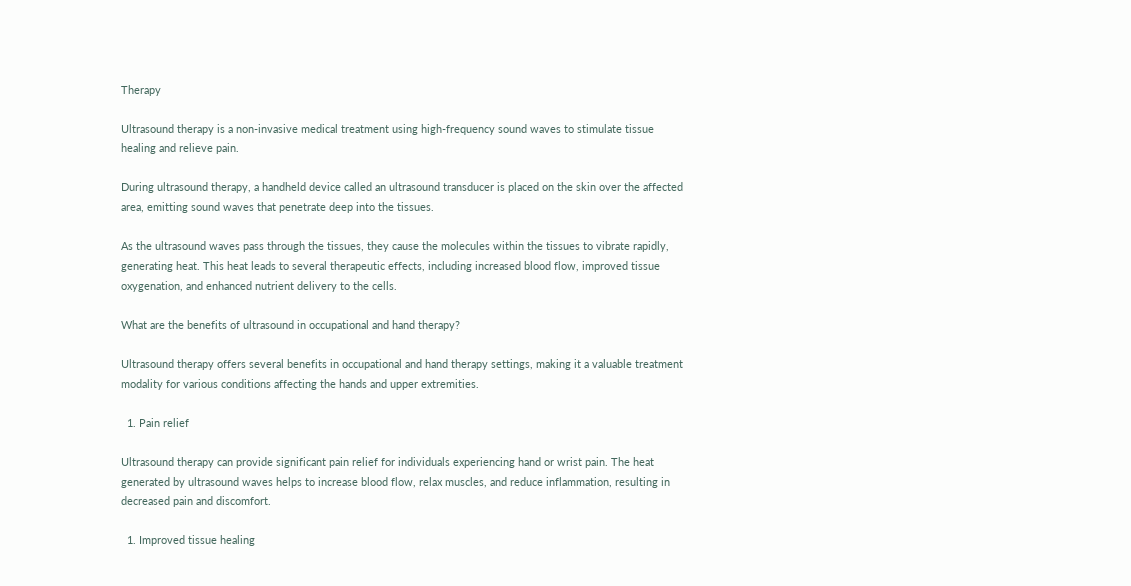Therapy

Ultrasound therapy is a non-invasive medical treatment using high-frequency sound waves to stimulate tissue healing and relieve pain.

During ultrasound therapy, a handheld device called an ultrasound transducer is placed on the skin over the affected area, emitting sound waves that penetrate deep into the tissues.

As the ultrasound waves pass through the tissues, they cause the molecules within the tissues to vibrate rapidly, generating heat. This heat leads to several therapeutic effects, including increased blood flow, improved tissue oxygenation, and enhanced nutrient delivery to the cells.

What are the benefits of ultrasound in occupational and hand therapy?

Ultrasound therapy offers several benefits in occupational and hand therapy settings, making it a valuable treatment modality for various conditions affecting the hands and upper extremities.

  1. Pain relief

Ultrasound therapy can provide significant pain relief for individuals experiencing hand or wrist pain. The heat generated by ultrasound waves helps to increase blood flow, relax muscles, and reduce inflammation, resulting in decreased pain and discomfort.

  1. Improved tissue healing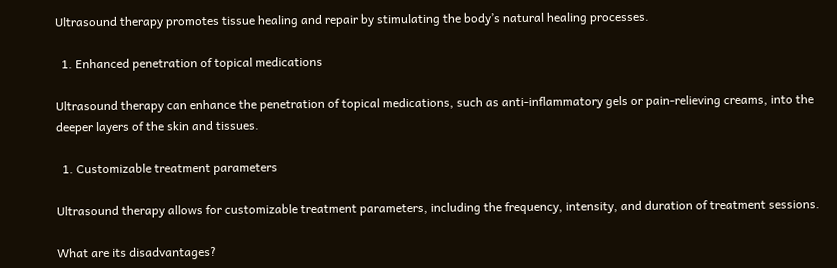Ultrasound therapy promotes tissue healing and repair by stimulating the body’s natural healing processes.

  1. Enhanced penetration of topical medications

Ultrasound therapy can enhance the penetration of topical medications, such as anti-inflammatory gels or pain-relieving creams, into the deeper layers of the skin and tissues.

  1. Customizable treatment parameters

Ultrasound therapy allows for customizable treatment parameters, including the frequency, intensity, and duration of treatment sessions.

What are its disadvantages?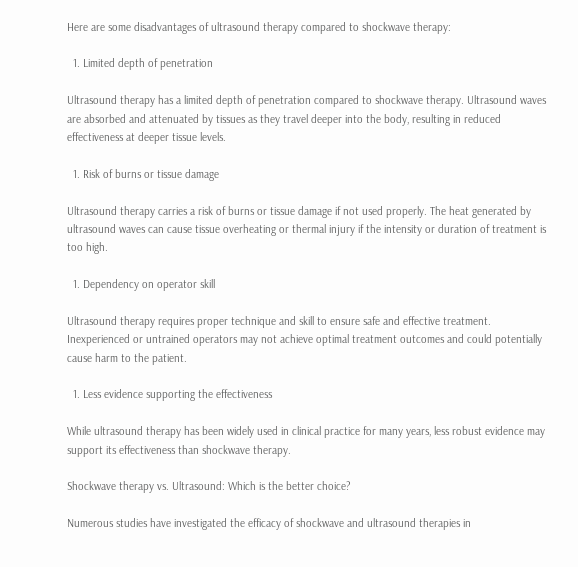Here are some disadvantages of ultrasound therapy compared to shockwave therapy:

  1. Limited depth of penetration

Ultrasound therapy has a limited depth of penetration compared to shockwave therapy. Ultrasound waves are absorbed and attenuated by tissues as they travel deeper into the body, resulting in reduced effectiveness at deeper tissue levels.

  1. Risk of burns or tissue damage

Ultrasound therapy carries a risk of burns or tissue damage if not used properly. The heat generated by ultrasound waves can cause tissue overheating or thermal injury if the intensity or duration of treatment is too high.

  1. Dependency on operator skill

Ultrasound therapy requires proper technique and skill to ensure safe and effective treatment. Inexperienced or untrained operators may not achieve optimal treatment outcomes and could potentially cause harm to the patient.

  1. Less evidence supporting the effectiveness

While ultrasound therapy has been widely used in clinical practice for many years, less robust evidence may support its effectiveness than shockwave therapy.

Shockwave therapy vs. Ultrasound: Which is the better choice?

Numerous studies have investigated the efficacy of shockwave and ultrasound therapies in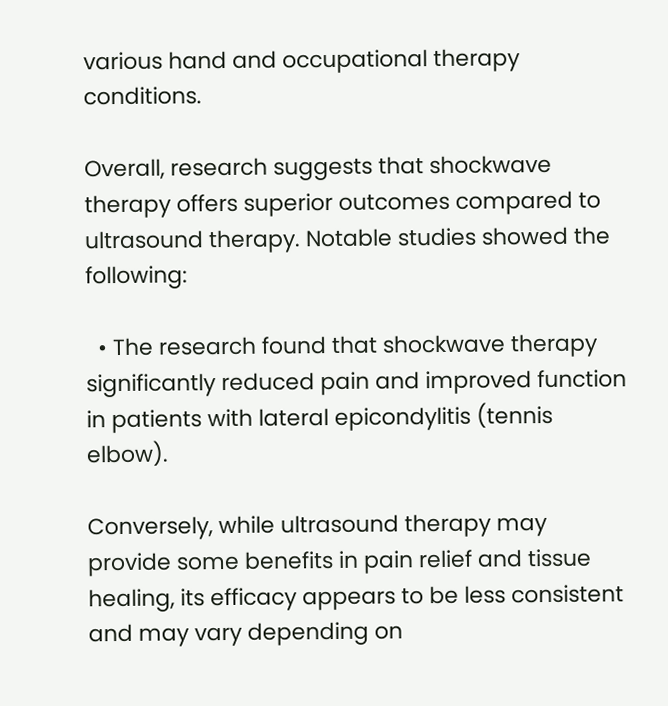various hand and occupational therapy conditions.

Overall, research suggests that shockwave therapy offers superior outcomes compared to ultrasound therapy. Notable studies showed the following:

  • The research found that shockwave therapy significantly reduced pain and improved function in patients with lateral epicondylitis (tennis elbow).

Conversely, while ultrasound therapy may provide some benefits in pain relief and tissue healing, its efficacy appears to be less consistent and may vary depending on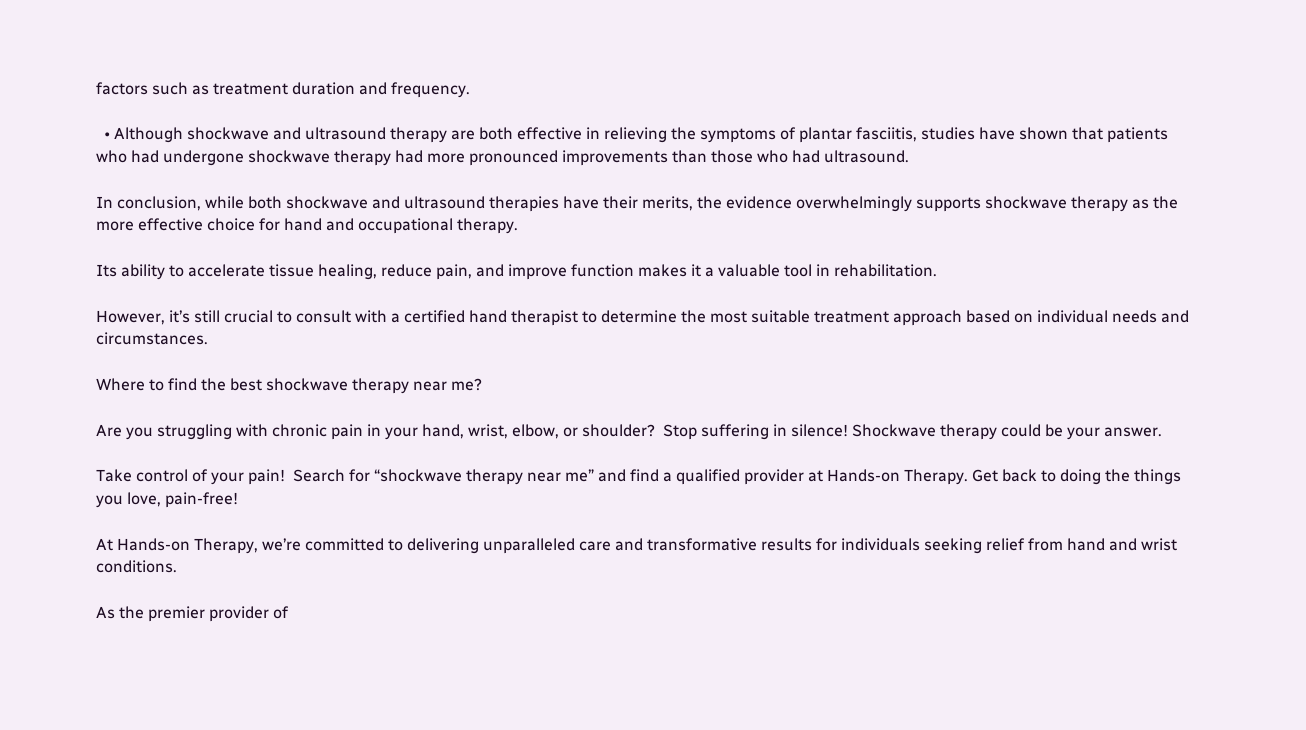factors such as treatment duration and frequency.

  • Although shockwave and ultrasound therapy are both effective in relieving the symptoms of plantar fasciitis, studies have shown that patients who had undergone shockwave therapy had more pronounced improvements than those who had ultrasound.

In conclusion, while both shockwave and ultrasound therapies have their merits, the evidence overwhelmingly supports shockwave therapy as the more effective choice for hand and occupational therapy.

Its ability to accelerate tissue healing, reduce pain, and improve function makes it a valuable tool in rehabilitation.

However, it’s still crucial to consult with a certified hand therapist to determine the most suitable treatment approach based on individual needs and circumstances.

Where to find the best shockwave therapy near me?

Are you struggling with chronic pain in your hand, wrist, elbow, or shoulder?  Stop suffering in silence! Shockwave therapy could be your answer.

Take control of your pain!  Search for “shockwave therapy near me” and find a qualified provider at Hands-on Therapy. Get back to doing the things you love, pain-free!

At Hands-on Therapy, we’re committed to delivering unparalleled care and transformative results for individuals seeking relief from hand and wrist conditions.

As the premier provider of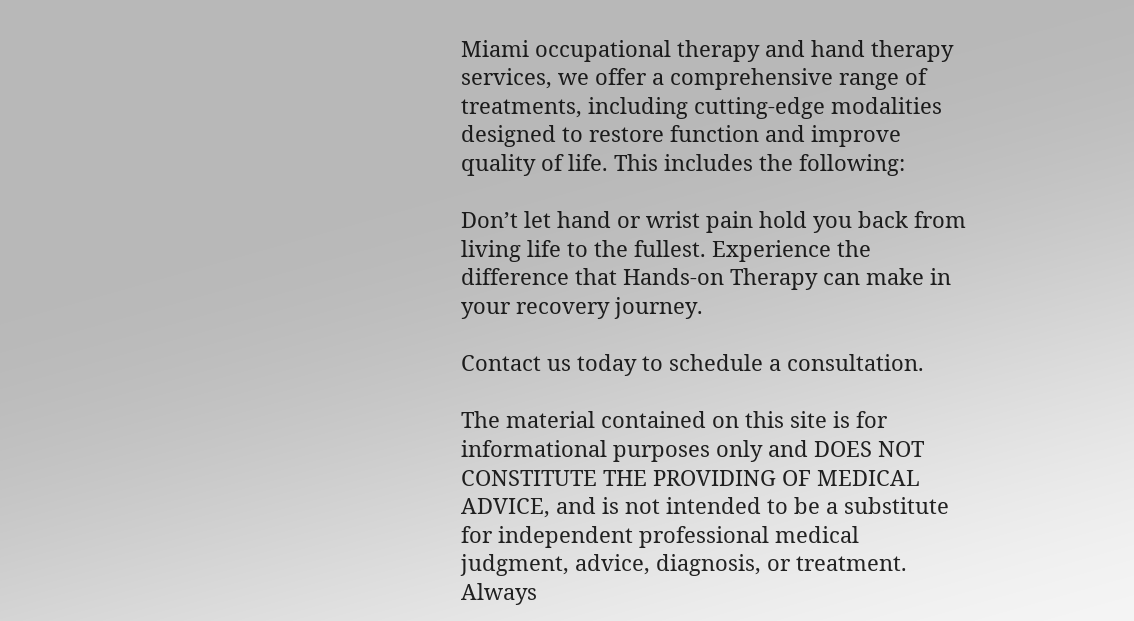Miami occupational therapy and hand therapy services, we offer a comprehensive range of treatments, including cutting-edge modalities designed to restore function and improve quality of life. This includes the following:

Don’t let hand or wrist pain hold you back from living life to the fullest. Experience the difference that Hands-on Therapy can make in your recovery journey.

Contact us today to schedule a consultation.

The material contained on this site is for informational purposes only and DOES NOT CONSTITUTE THE PROVIDING OF MEDICAL ADVICE, and is not intended to be a substitute for independent professional medical judgment, advice, diagnosis, or treatment. Always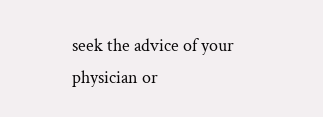seek the advice of your physician or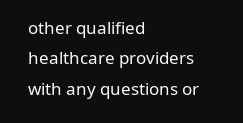other qualified healthcare providers with any questions or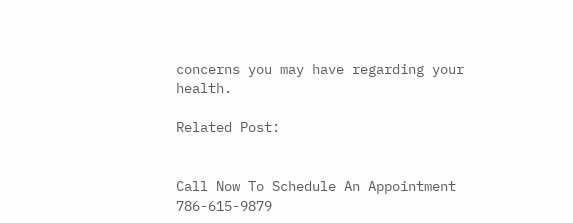concerns you may have regarding your health.

Related Post:


Call Now To Schedule An Appointment 786-615-9879